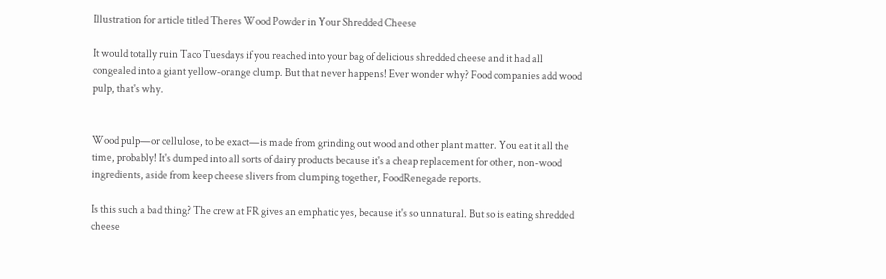Illustration for article titled Theres Wood Powder in Your Shredded Cheese

It would totally ruin Taco Tuesdays if you reached into your bag of delicious shredded cheese and it had all congealed into a giant yellow-orange clump. But that never happens! Ever wonder why? Food companies add wood pulp, that's why.


Wood pulp—or cellulose, to be exact—is made from grinding out wood and other plant matter. You eat it all the time, probably! It's dumped into all sorts of dairy products because it's a cheap replacement for other, non-wood ingredients, aside from keep cheese slivers from clumping together, FoodRenegade reports.

Is this such a bad thing? The crew at FR gives an emphatic yes, because it's so unnatural. But so is eating shredded cheese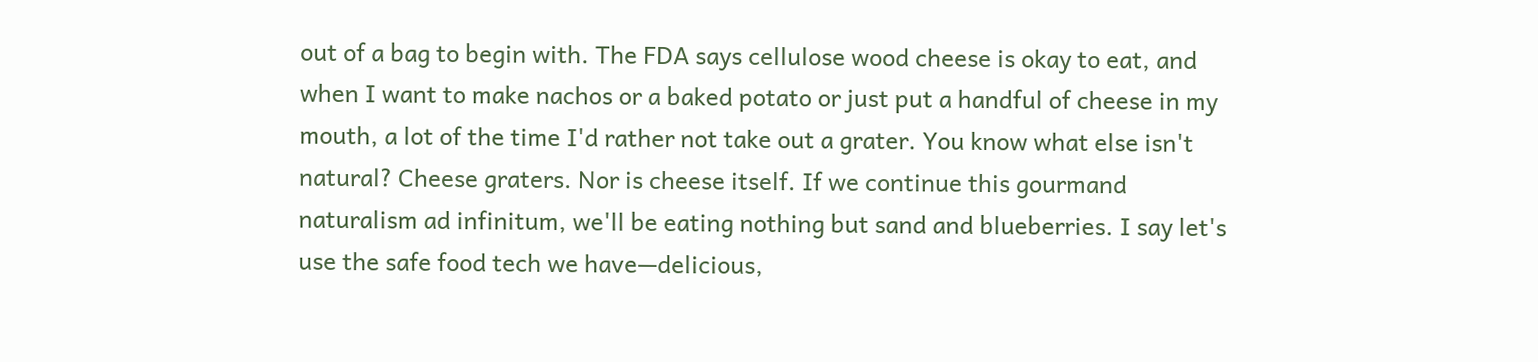out of a bag to begin with. The FDA says cellulose wood cheese is okay to eat, and when I want to make nachos or a baked potato or just put a handful of cheese in my mouth, a lot of the time I'd rather not take out a grater. You know what else isn't natural? Cheese graters. Nor is cheese itself. If we continue this gourmand naturalism ad infinitum, we'll be eating nothing but sand and blueberries. I say let's use the safe food tech we have—delicious,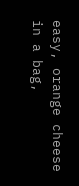easy, orange cheese in a bag,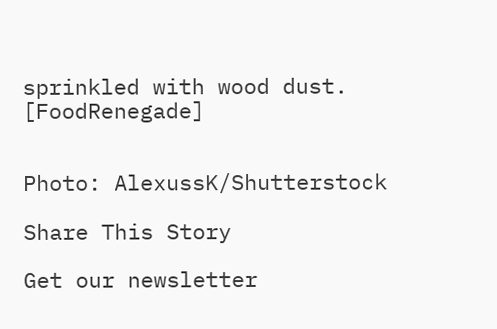sprinkled with wood dust. [FoodRenegade]


Photo: AlexussK/Shutterstock

Share This Story

Get our newsletter